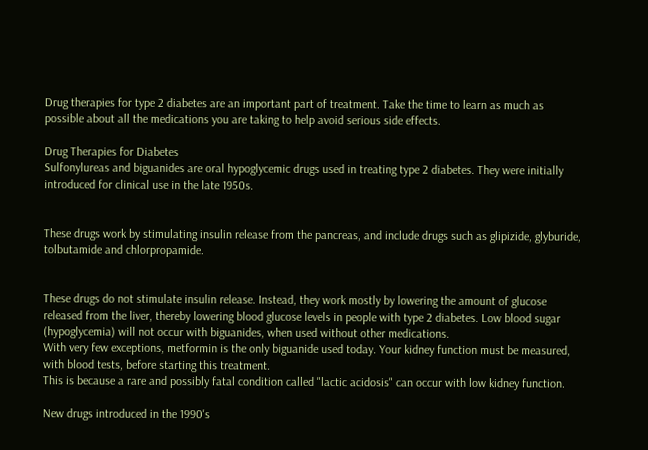Drug therapies for type 2 diabetes are an important part of treatment. Take the time to learn as much as possible about all the medications you are taking to help avoid serious side effects.

Drug Therapies for Diabetes
Sulfonylureas and biguanides are oral hypoglycemic drugs used in treating type 2 diabetes. They were initially introduced for clinical use in the late 1950s.


These drugs work by stimulating insulin release from the pancreas, and include drugs such as glipizide, glyburide, tolbutamide and chlorpropamide.


These drugs do not stimulate insulin release. Instead, they work mostly by lowering the amount of glucose released from the liver, thereby lowering blood glucose levels in people with type 2 diabetes. Low blood sugar (hypoglycemia) will not occur with biguanides, when used without other medications.
With very few exceptions, metformin is the only biguanide used today. Your kidney function must be measured, with blood tests, before starting this treatment.
This is because a rare and possibly fatal condition called "lactic acidosis" can occur with low kidney function.

New drugs introduced in the 1990's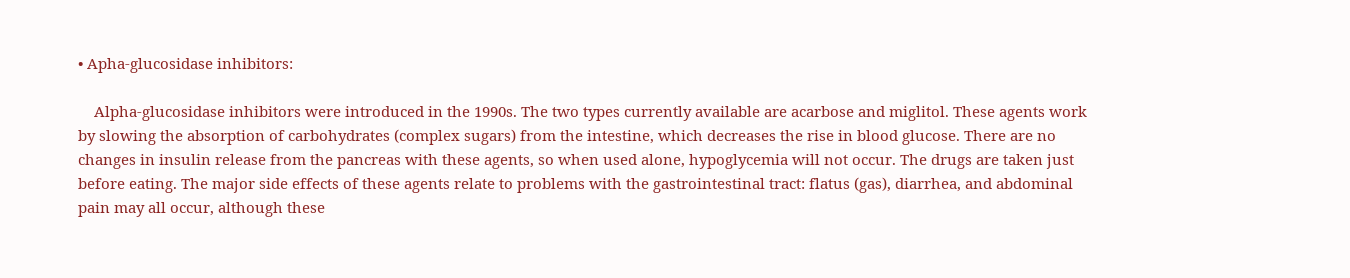• Apha-glucosidase inhibitors:

    Alpha-glucosidase inhibitors were introduced in the 1990s. The two types currently available are acarbose and miglitol. These agents work by slowing the absorption of carbohydrates (complex sugars) from the intestine, which decreases the rise in blood glucose. There are no changes in insulin release from the pancreas with these agents, so when used alone, hypoglycemia will not occur. The drugs are taken just before eating. The major side effects of these agents relate to problems with the gastrointestinal tract: flatus (gas), diarrhea, and abdominal pain may all occur, although these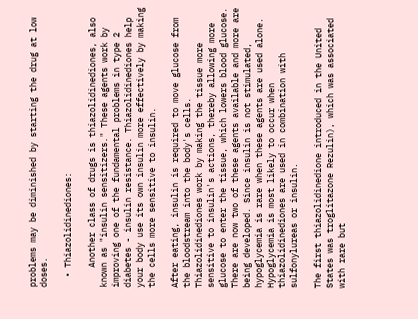problems may be diminished by starting the drug at low doses.

  • Thiazolidinediones:

    Another class of drugs is thiazolidinediones, also known as "insulin sensitizers." These agents work by improving one of the fundamental problems in type 2 diabetes - insulin resistance. Thiazolidinediones help your body use its own insulin more effectively by making the cells more sensitive to insulin.

After eating, insulin is required to move glucose from the bloodstream into the body's cells. Thiazolidinediones work by making the tissue more sensitive to insulin's actions, thereby allowing more glucose to enter the tissue, which lowers blood glucose. There are now two of these agents available and more are being developed. Since insulin is not stimulated, hypoglycemia is rare when these agents are used alone. Hypoglycemia is most likely to occur when thiazolidinediones are used in combination with sulfonylureas or insulin.

The first thiazolidinedione introduced in the United States was troglitazone Rezulin), which was associated with rare but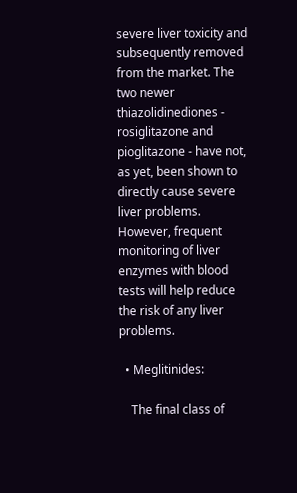severe liver toxicity and subsequently removed from the market. The two newer thiazolidinediones - rosiglitazone and pioglitazone - have not, as yet, been shown to directly cause severe liver problems. However, frequent monitoring of liver enzymes with blood tests will help reduce the risk of any liver problems.

  • Meglitinides:

    The final class of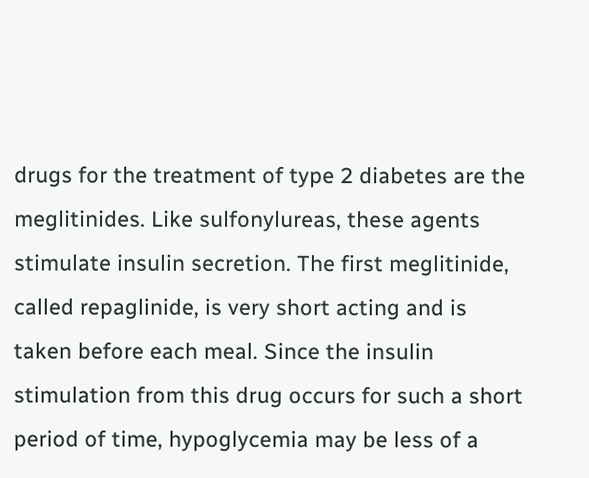drugs for the treatment of type 2 diabetes are the meglitinides. Like sulfonylureas, these agents stimulate insulin secretion. The first meglitinide, called repaglinide, is very short acting and is taken before each meal. Since the insulin stimulation from this drug occurs for such a short period of time, hypoglycemia may be less of a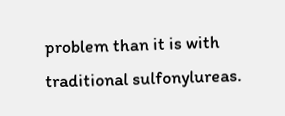problem than it is with traditional sulfonylureas.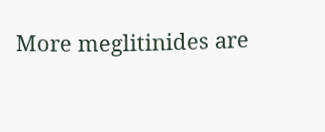More meglitinides are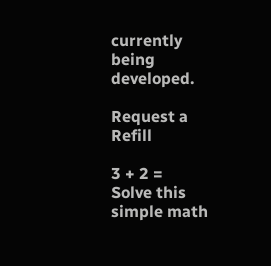currently being developed.

Request a Refill

3 + 2 =
Solve this simple math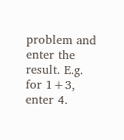problem and enter the result. E.g. for 1+3, enter 4.